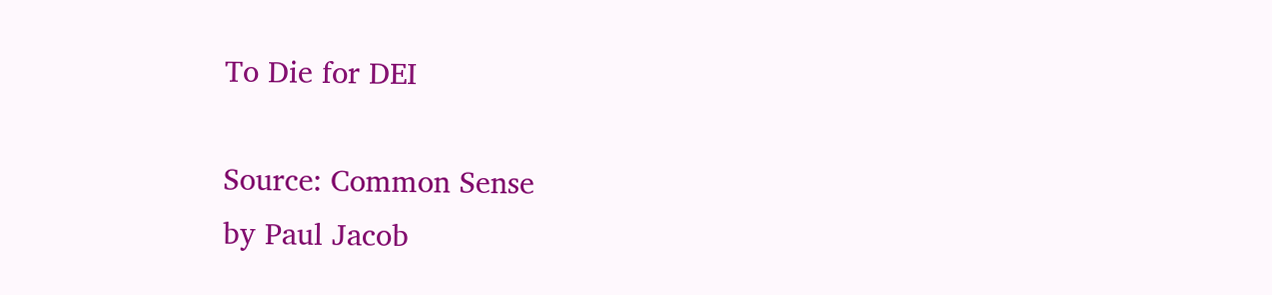To Die for DEI

Source: Common Sense
by Paul Jacob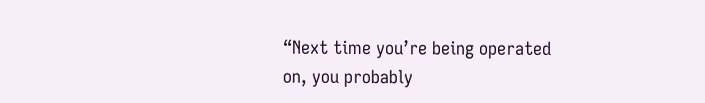“Next time you’re being operated on, you probably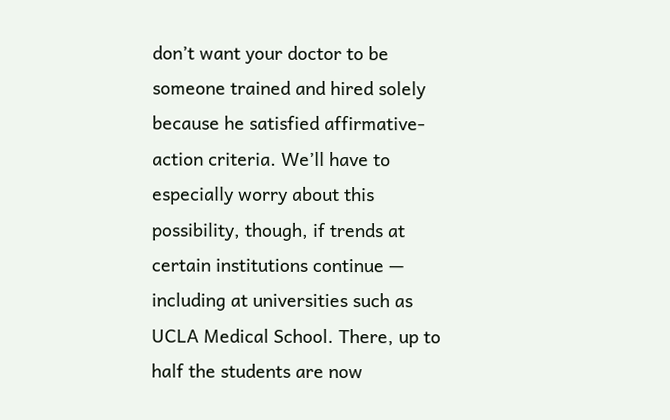don’t want your doctor to be someone trained and hired solely because he satisfied affirmative-action criteria. We’ll have to especially worry about this possibility, though, if trends at certain institutions continue — including at universities such as UCLA Medical School. There, up to half the students are now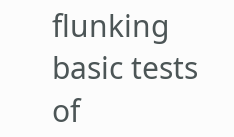flunking basic tests of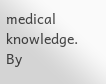medical knowledge. By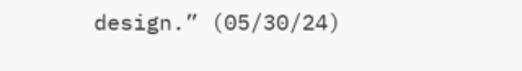design.” (05/30/24)